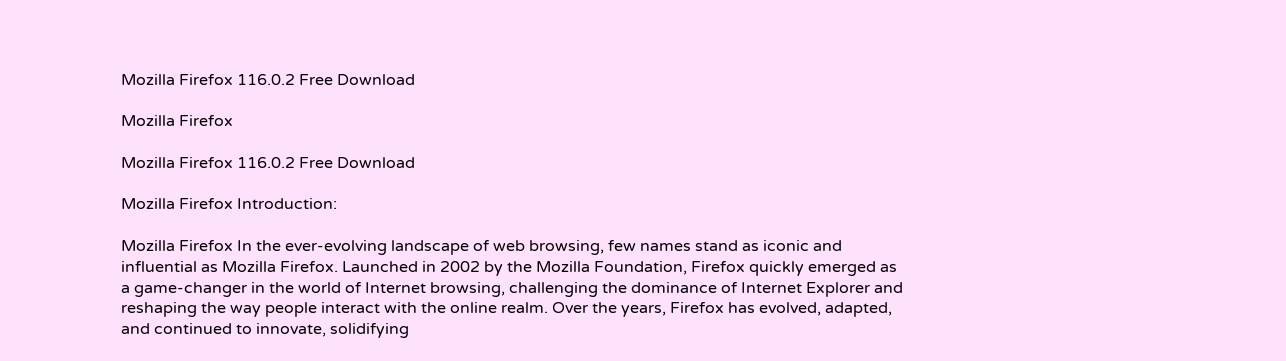Mozilla Firefox 116.0.2 Free Download

Mozilla Firefox

Mozilla Firefox 116.0.2 Free Download

Mozilla Firefox Introduction:

Mozilla Firefox In the ever-evolving landscape of web browsing, few names stand as iconic and influential as Mozilla Firefox. Launched in 2002 by the Mozilla Foundation, Firefox quickly emerged as a game-changer in the world of Internet browsing, challenging the dominance of Internet Explorer and reshaping the way people interact with the online realm. Over the years, Firefox has evolved, adapted, and continued to innovate, solidifying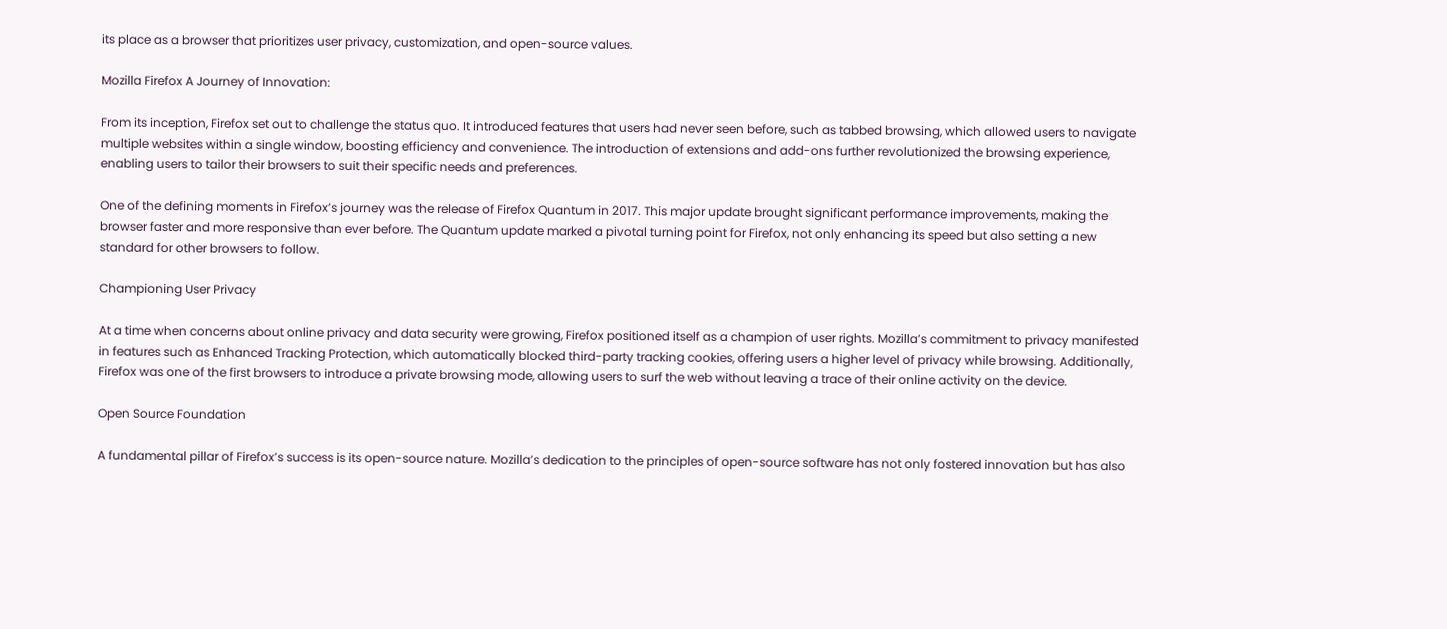its place as a browser that prioritizes user privacy, customization, and open-source values.

Mozilla Firefox A Journey of Innovation:

From its inception, Firefox set out to challenge the status quo. It introduced features that users had never seen before, such as tabbed browsing, which allowed users to navigate multiple websites within a single window, boosting efficiency and convenience. The introduction of extensions and add-ons further revolutionized the browsing experience, enabling users to tailor their browsers to suit their specific needs and preferences.

One of the defining moments in Firefox’s journey was the release of Firefox Quantum in 2017. This major update brought significant performance improvements, making the browser faster and more responsive than ever before. The Quantum update marked a pivotal turning point for Firefox, not only enhancing its speed but also setting a new standard for other browsers to follow.

Championing User Privacy

At a time when concerns about online privacy and data security were growing, Firefox positioned itself as a champion of user rights. Mozilla’s commitment to privacy manifested in features such as Enhanced Tracking Protection, which automatically blocked third-party tracking cookies, offering users a higher level of privacy while browsing. Additionally, Firefox was one of the first browsers to introduce a private browsing mode, allowing users to surf the web without leaving a trace of their online activity on the device.

Open Source Foundation

A fundamental pillar of Firefox’s success is its open-source nature. Mozilla’s dedication to the principles of open-source software has not only fostered innovation but has also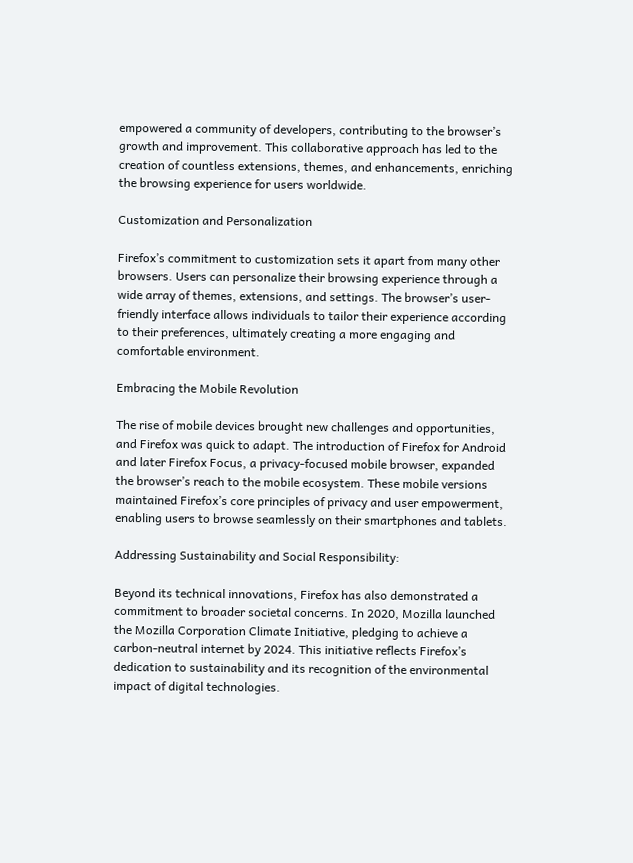empowered a community of developers, contributing to the browser’s growth and improvement. This collaborative approach has led to the creation of countless extensions, themes, and enhancements, enriching the browsing experience for users worldwide.

Customization and Personalization

Firefox’s commitment to customization sets it apart from many other browsers. Users can personalize their browsing experience through a wide array of themes, extensions, and settings. The browser’s user-friendly interface allows individuals to tailor their experience according to their preferences, ultimately creating a more engaging and comfortable environment.

Embracing the Mobile Revolution

The rise of mobile devices brought new challenges and opportunities, and Firefox was quick to adapt. The introduction of Firefox for Android and later Firefox Focus, a privacy-focused mobile browser, expanded the browser’s reach to the mobile ecosystem. These mobile versions maintained Firefox’s core principles of privacy and user empowerment, enabling users to browse seamlessly on their smartphones and tablets.

Addressing Sustainability and Social Responsibility:

Beyond its technical innovations, Firefox has also demonstrated a commitment to broader societal concerns. In 2020, Mozilla launched the Mozilla Corporation Climate Initiative, pledging to achieve a carbon-neutral internet by 2024. This initiative reflects Firefox’s dedication to sustainability and its recognition of the environmental impact of digital technologies.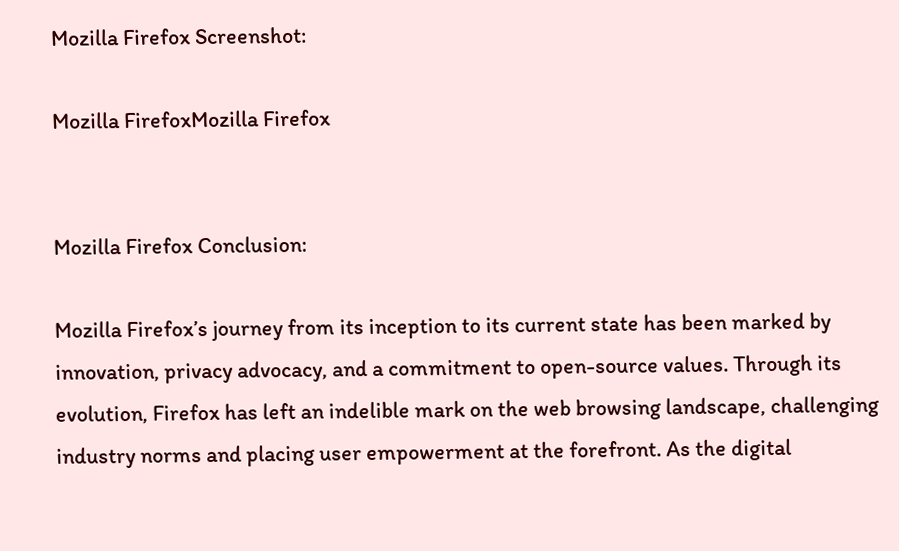Mozilla Firefox Screenshot:

Mozilla FirefoxMozilla Firefox


Mozilla Firefox Conclusion:

Mozilla Firefox’s journey from its inception to its current state has been marked by innovation, privacy advocacy, and a commitment to open-source values. Through its evolution, Firefox has left an indelible mark on the web browsing landscape, challenging industry norms and placing user empowerment at the forefront. As the digital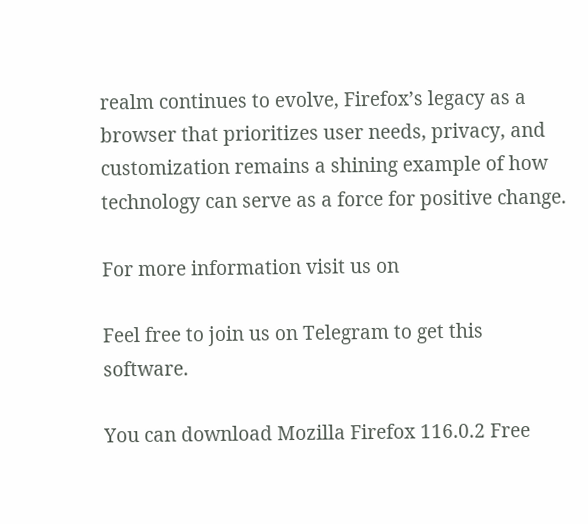realm continues to evolve, Firefox’s legacy as a browser that prioritizes user needs, privacy, and customization remains a shining example of how technology can serve as a force for positive change.

For more information visit us on

Feel free to join us on Telegram to get this software.

You can download Mozilla Firefox 116.0.2 Free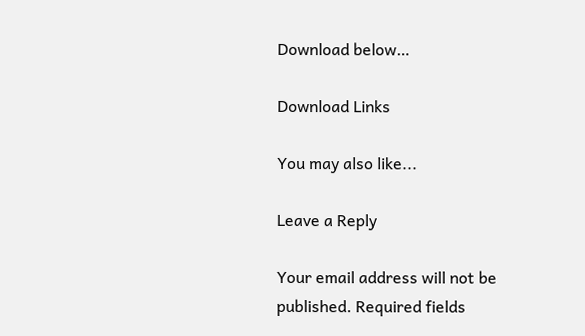Download below…

Download Links

You may also like...

Leave a Reply

Your email address will not be published. Required fields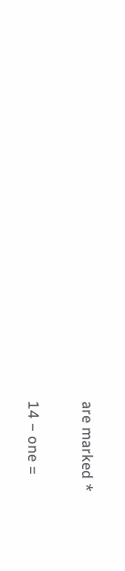are marked *

14 − one =